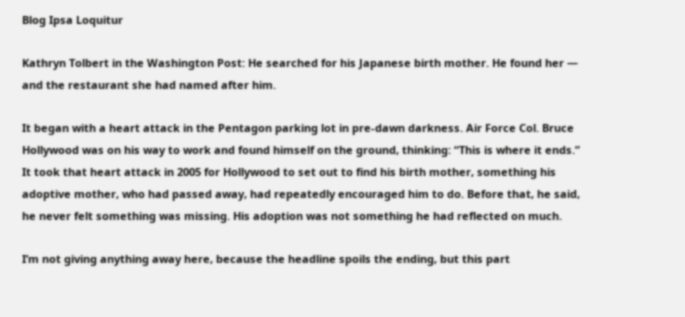Blog Ipsa Loquitur

Kathryn Tolbert in the Washington Post: He searched for his Japanese birth mother. He found her — and the restaurant she had named after him.

It began with a heart attack in the Pentagon parking lot in pre-dawn darkness. Air Force Col. Bruce Hollywood was on his way to work and found himself on the ground, thinking: “This is where it ends.” It took that heart attack in 2005 for Hollywood to set out to find his birth mother, something his adoptive mother, who had passed away, had repeatedly encouraged him to do. Before that, he said, he never felt something was missing. His adoption was not something he had reflected on much.

I’m not giving anything away here, because the headline spoils the ending, but this part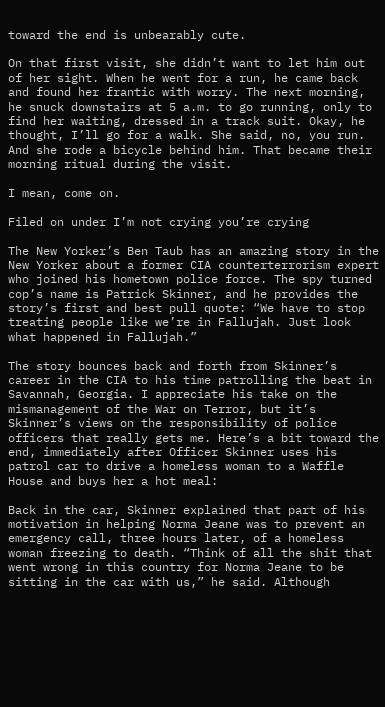toward the end is unbearably cute.

On that first visit, she didn’t want to let him out of her sight. When he went for a run, he came back and found her frantic with worry. The next morning, he snuck downstairs at 5 a.m. to go running, only to find her waiting, dressed in a track suit. Okay, he thought, I’ll go for a walk. She said, no, you run. And she rode a bicycle behind him. That became their morning ritual during the visit.

I mean, come on.

Filed on under I’m not crying you’re crying

The New Yorker’s Ben Taub has an amazing story in the New Yorker about a former CIA counterterrorism expert who joined his hometown police force. The spy turned cop’s name is Patrick Skinner, and he provides the story’s first and best pull quote: “We have to stop treating people like we’re in Fallujah. Just look what happened in Fallujah.”

The story bounces back and forth from Skinner’s career in the CIA to his time patrolling the beat in Savannah, Georgia. I appreciate his take on the mismanagement of the War on Terror, but it’s Skinner’s views on the responsibility of police officers that really gets me. Here’s a bit toward the end, immediately after Officer Skinner uses his patrol car to drive a homeless woman to a Waffle House and buys her a hot meal:

Back in the car, Skinner explained that part of his motivation in helping Norma Jeane was to prevent an emergency call, three hours later, of a homeless woman freezing to death. “Think of all the shit that went wrong in this country for Norma Jeane to be sitting in the car with us,” he said. Although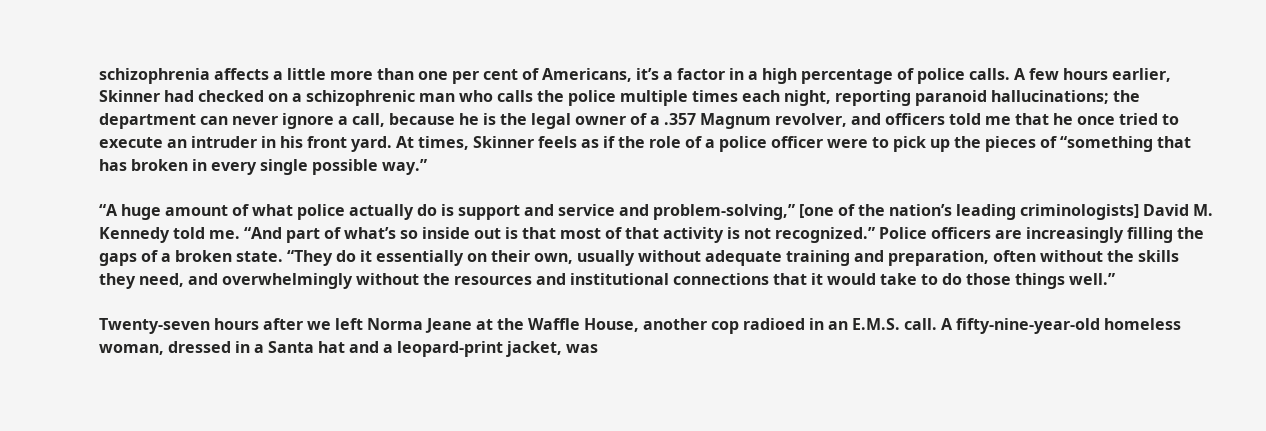schizophrenia affects a little more than one per cent of Americans, it’s a factor in a high percentage of police calls. A few hours earlier, Skinner had checked on a schizophrenic man who calls the police multiple times each night, reporting paranoid hallucinations; the department can never ignore a call, because he is the legal owner of a .357 Magnum revolver, and officers told me that he once tried to execute an intruder in his front yard. At times, Skinner feels as if the role of a police officer were to pick up the pieces of “something that has broken in every single possible way.”

“A huge amount of what police actually do is support and service and problem-solving,” [one of the nation’s leading criminologists] David M. Kennedy told me. “And part of what’s so inside out is that most of that activity is not recognized.” Police officers are increasingly filling the gaps of a broken state. “They do it essentially on their own, usually without adequate training and preparation, often without the skills they need, and overwhelmingly without the resources and institutional connections that it would take to do those things well.”

Twenty-seven hours after we left Norma Jeane at the Waffle House, another cop radioed in an E.M.S. call. A fifty-nine-year-old homeless woman, dressed in a Santa hat and a leopard-print jacket, was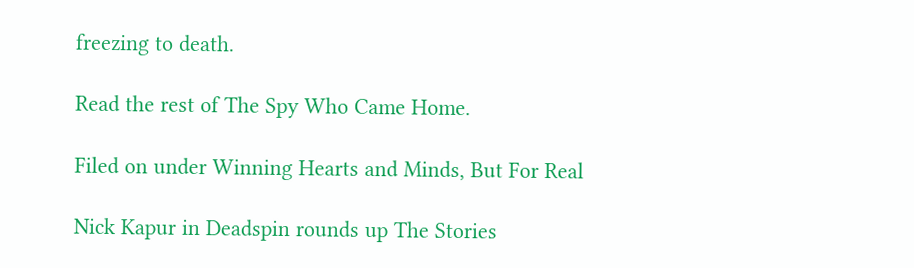freezing to death.

Read the rest of The Spy Who Came Home.

Filed on under Winning Hearts and Minds, But For Real

Nick Kapur in Deadspin rounds up The Stories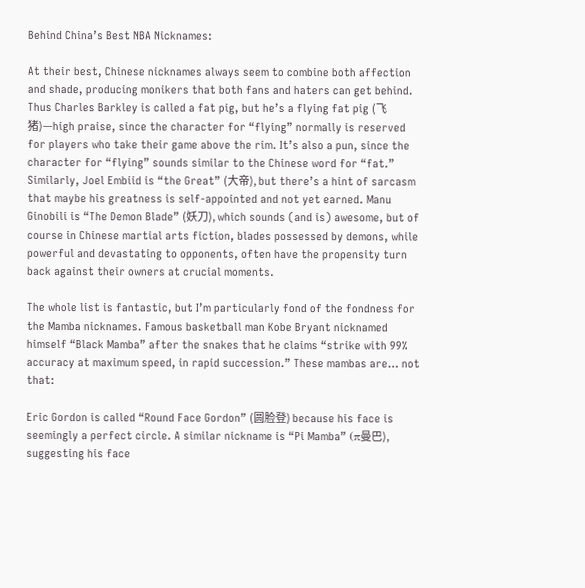Behind China’s Best NBA Nicknames:

At their best, Chinese nicknames always seem to combine both affection and shade, producing monikers that both fans and haters can get behind. Thus Charles Barkley is called a fat pig, but he’s a flying fat pig (飞猪)—high praise, since the character for “flying” normally is reserved for players who take their game above the rim. It’s also a pun, since the character for “flying” sounds similar to the Chinese word for “fat.” Similarly, Joel Embiid is “the Great” (大帝), but there’s a hint of sarcasm that maybe his greatness is self-appointed and not yet earned. Manu Ginobili is “The Demon Blade” (妖刀), which sounds (and is) awesome, but of course in Chinese martial arts fiction, blades possessed by demons, while powerful and devastating to opponents, often have the propensity turn back against their owners at crucial moments.

The whole list is fantastic, but I’m particularly fond of the fondness for the Mamba nicknames. Famous basketball man Kobe Bryant nicknamed himself “Black Mamba” after the snakes that he claims “strike with 99% accuracy at maximum speed, in rapid succession.” These mambas are… not that:

Eric Gordon is called “Round Face Gordon” (圆脸登) because his face is seemingly a perfect circle. A similar nickname is “Pi Mamba” (π曼巴), suggesting his face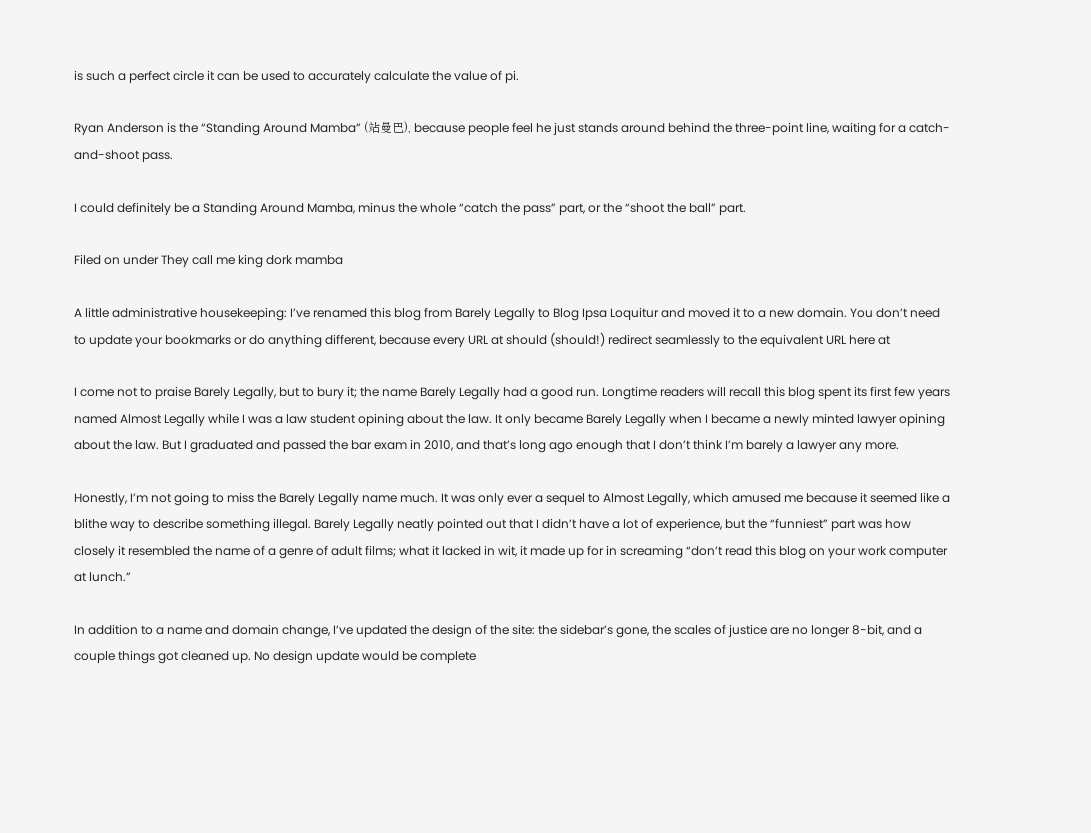is such a perfect circle it can be used to accurately calculate the value of pi.

Ryan Anderson is the “Standing Around Mamba” (站曼巴), because people feel he just stands around behind the three-point line, waiting for a catch-and-shoot pass.

I could definitely be a Standing Around Mamba, minus the whole “catch the pass” part, or the “shoot the ball” part.

Filed on under They call me king dork mamba

A little administrative housekeeping: I’ve renamed this blog from Barely Legally to Blog Ipsa Loquitur and moved it to a new domain. You don’t need to update your bookmarks or do anything different, because every URL at should (should!) redirect seamlessly to the equivalent URL here at

I come not to praise Barely Legally, but to bury it; the name Barely Legally had a good run. Longtime readers will recall this blog spent its first few years named Almost Legally while I was a law student opining about the law. It only became Barely Legally when I became a newly minted lawyer opining about the law. But I graduated and passed the bar exam in 2010, and that’s long ago enough that I don’t think I’m barely a lawyer any more.

Honestly, I’m not going to miss the Barely Legally name much. It was only ever a sequel to Almost Legally, which amused me because it seemed like a blithe way to describe something illegal. Barely Legally neatly pointed out that I didn’t have a lot of experience, but the “funniest” part was how closely it resembled the name of a genre of adult films; what it lacked in wit, it made up for in screaming “don’t read this blog on your work computer at lunch.”

In addition to a name and domain change, I’ve updated the design of the site: the sidebar’s gone, the scales of justice are no longer 8-bit, and a couple things got cleaned up. No design update would be complete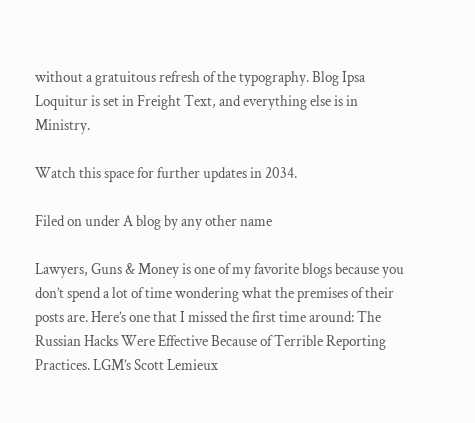without a gratuitous refresh of the typography. Blog Ipsa Loquitur is set in Freight Text, and everything else is in Ministry.

Watch this space for further updates in 2034.

Filed on under A blog by any other name

Lawyers, Guns & Money is one of my favorite blogs because you don’t spend a lot of time wondering what the premises of their posts are. Here’s one that I missed the first time around: The Russian Hacks Were Effective Because of Terrible Reporting Practices. LGM’s Scott Lemieux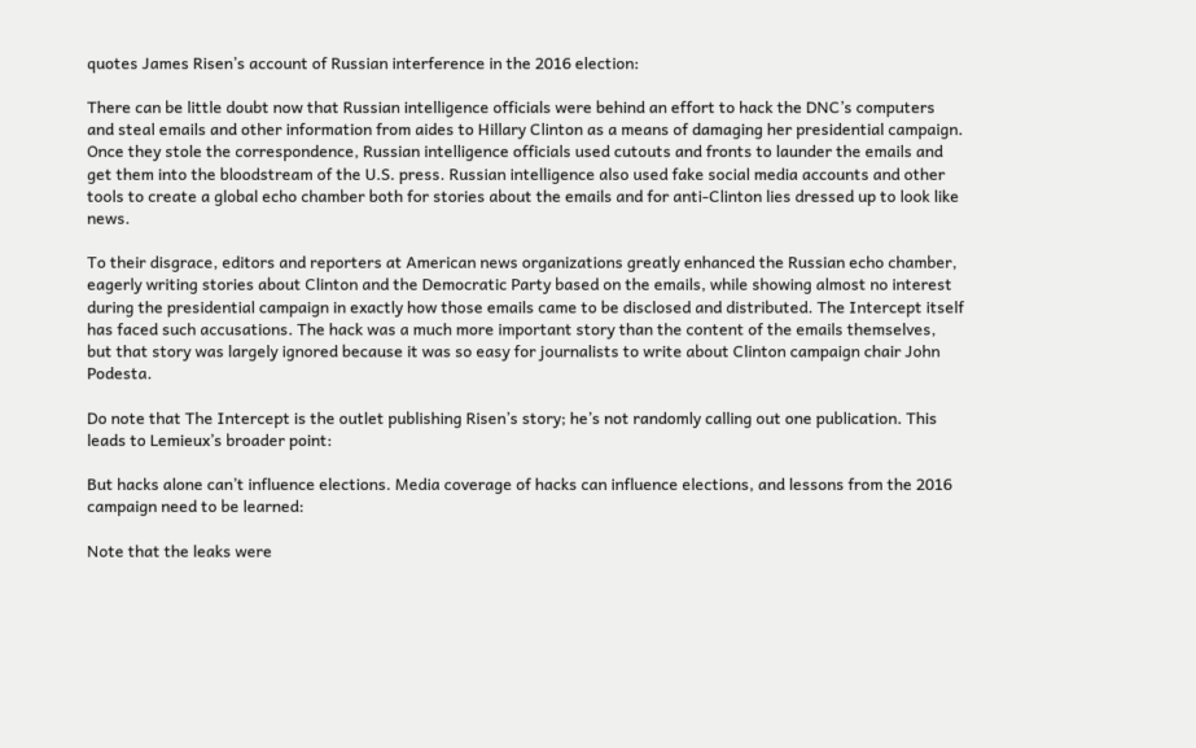quotes James Risen’s account of Russian interference in the 2016 election:

There can be little doubt now that Russian intelligence officials were behind an effort to hack the DNC’s computers and steal emails and other information from aides to Hillary Clinton as a means of damaging her presidential campaign. Once they stole the correspondence, Russian intelligence officials used cutouts and fronts to launder the emails and get them into the bloodstream of the U.S. press. Russian intelligence also used fake social media accounts and other tools to create a global echo chamber both for stories about the emails and for anti-Clinton lies dressed up to look like news.

To their disgrace, editors and reporters at American news organizations greatly enhanced the Russian echo chamber, eagerly writing stories about Clinton and the Democratic Party based on the emails, while showing almost no interest during the presidential campaign in exactly how those emails came to be disclosed and distributed. The Intercept itself has faced such accusations. The hack was a much more important story than the content of the emails themselves, but that story was largely ignored because it was so easy for journalists to write about Clinton campaign chair John Podesta.

Do note that The Intercept is the outlet publishing Risen’s story; he’s not randomly calling out one publication. This leads to Lemieux’s broader point:

But hacks alone can’t influence elections. Media coverage of hacks can influence elections, and lessons from the 2016 campaign need to be learned:

Note that the leaks were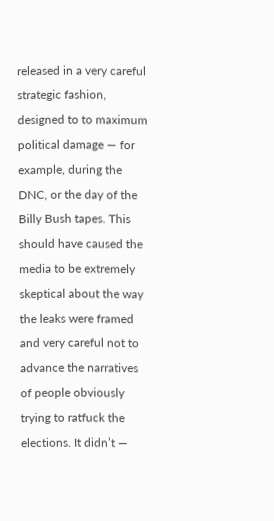released in a very careful strategic fashion, designed to to maximum political damage — for example, during the DNC, or the day of the Billy Bush tapes. This should have caused the media to be extremely skeptical about the way the leaks were framed and very careful not to advance the narratives of people obviously trying to ratfuck the elections. It didn’t —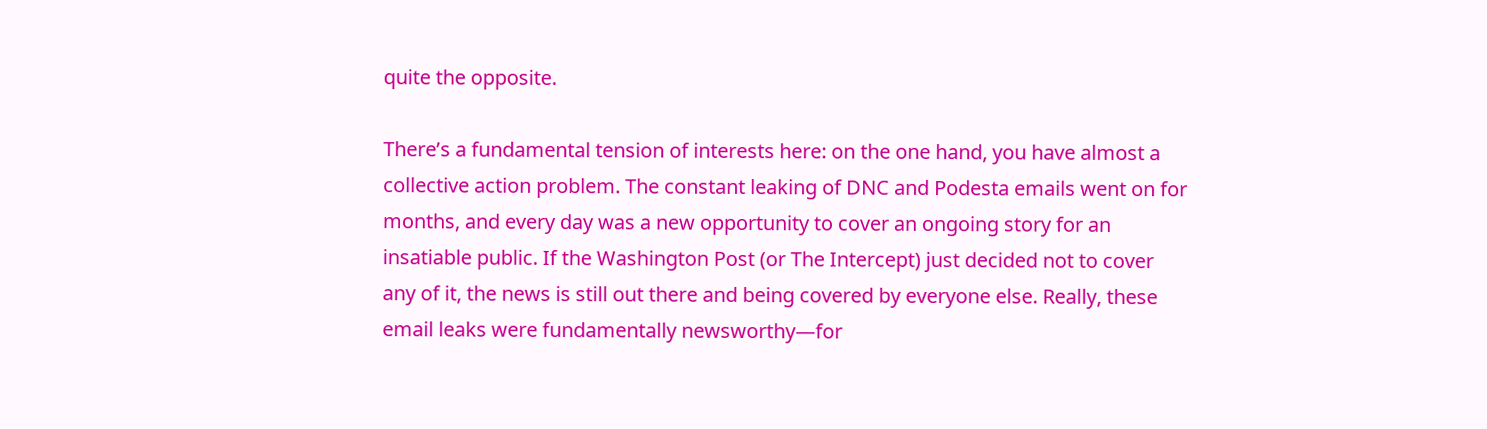quite the opposite.

There’s a fundamental tension of interests here: on the one hand, you have almost a collective action problem. The constant leaking of DNC and Podesta emails went on for months, and every day was a new opportunity to cover an ongoing story for an insatiable public. If the Washington Post (or The Intercept) just decided not to cover any of it, the news is still out there and being covered by everyone else. Really, these email leaks were fundamentally newsworthy—for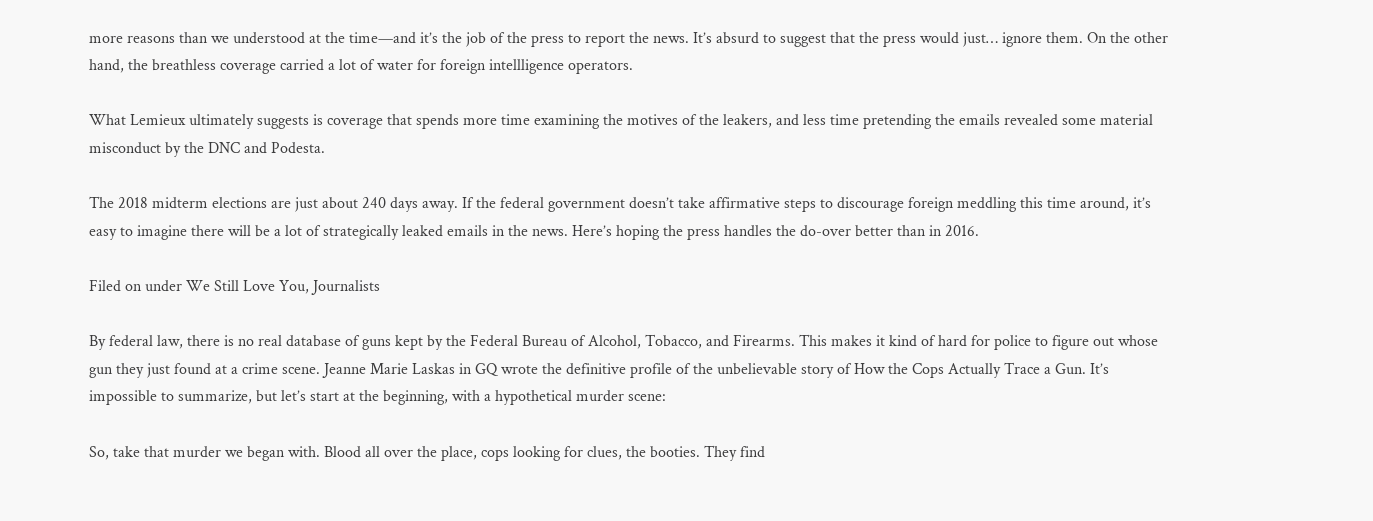more reasons than we understood at the time—and it’s the job of the press to report the news. It’s absurd to suggest that the press would just… ignore them. On the other hand, the breathless coverage carried a lot of water for foreign intellligence operators.

What Lemieux ultimately suggests is coverage that spends more time examining the motives of the leakers, and less time pretending the emails revealed some material misconduct by the DNC and Podesta.

The 2018 midterm elections are just about 240 days away. If the federal government doesn’t take affirmative steps to discourage foreign meddling this time around, it’s easy to imagine there will be a lot of strategically leaked emails in the news. Here’s hoping the press handles the do-over better than in 2016.

Filed on under We Still Love You, Journalists

By federal law, there is no real database of guns kept by the Federal Bureau of Alcohol, Tobacco, and Firearms. This makes it kind of hard for police to figure out whose gun they just found at a crime scene. Jeanne Marie Laskas in GQ wrote the definitive profile of the unbelievable story of How the Cops Actually Trace a Gun. It’s impossible to summarize, but let’s start at the beginning, with a hypothetical murder scene:

So, take that murder we began with. Blood all over the place, cops looking for clues, the booties. They find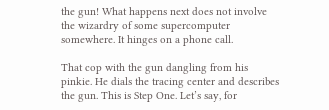the gun! What happens next does not involve the wizardry of some supercomputer somewhere. It hinges on a phone call.

That cop with the gun dangling from his pinkie. He dials the tracing center and describes the gun. This is Step One. Let’s say, for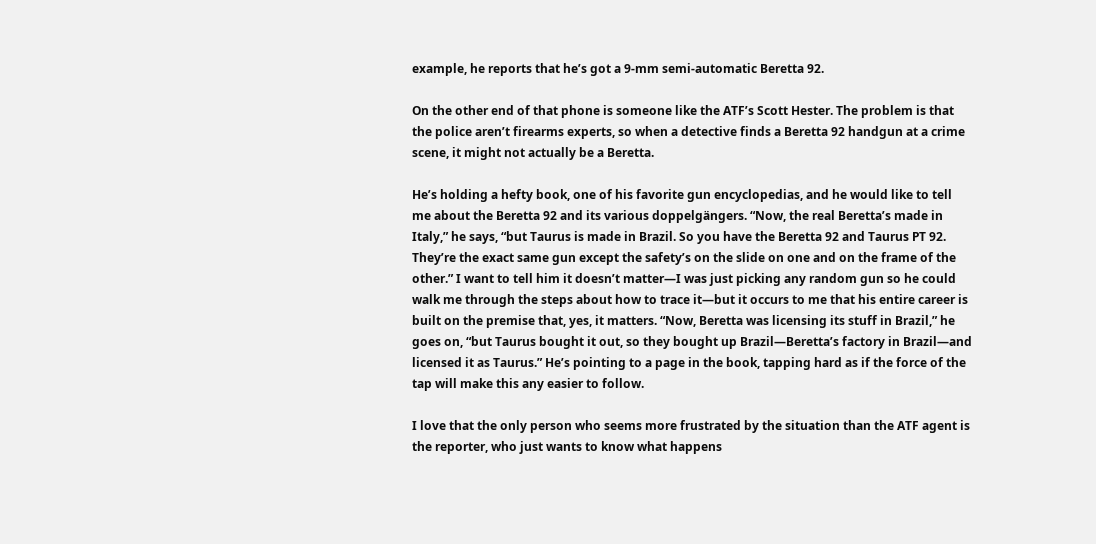example, he reports that he’s got a 9-mm semi-automatic Beretta 92.

On the other end of that phone is someone like the ATF’s Scott Hester. The problem is that the police aren’t firearms experts, so when a detective finds a Beretta 92 handgun at a crime scene, it might not actually be a Beretta.

He’s holding a hefty book, one of his favorite gun encyclopedias, and he would like to tell me about the Beretta 92 and its various doppelgängers. “Now, the real Beretta’s made in Italy,” he says, “but Taurus is made in Brazil. So you have the Beretta 92 and Taurus PT 92. They’re the exact same gun except the safety’s on the slide on one and on the frame of the other.” I want to tell him it doesn’t matter—I was just picking any random gun so he could walk me through the steps about how to trace it—but it occurs to me that his entire career is built on the premise that, yes, it matters. “Now, Beretta was licensing its stuff in Brazil,” he goes on, “but Taurus bought it out, so they bought up Brazil—Beretta’s factory in Brazil—and licensed it as Taurus.” He’s pointing to a page in the book, tapping hard as if the force of the tap will make this any easier to follow.

I love that the only person who seems more frustrated by the situation than the ATF agent is the reporter, who just wants to know what happens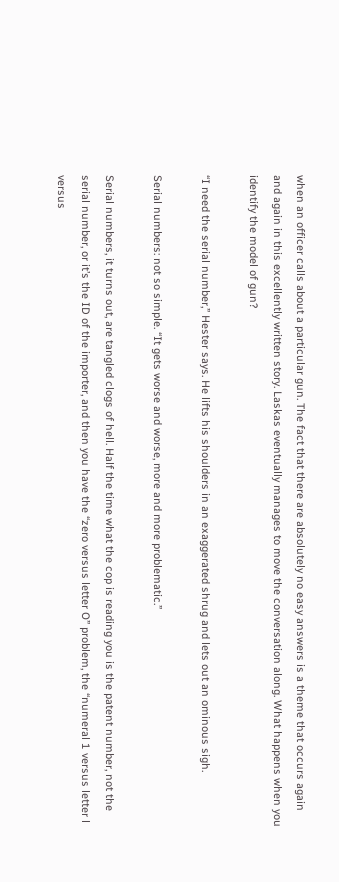when an officer calls about a particular gun. The fact that there are absolutely no easy answers is a theme that occurs again and again in this excellently written story. Laskas eventually manages to move the conversation along. What happens when you identify the model of gun?

“I need the serial number,” Hester says. He lifts his shoulders in an exaggerated shrug and lets out an ominous sigh.

Serial numbers: not so simple. “It gets worse and worse, more and more problematic.”

Serial numbers, it turns out, are tangled clogs of hell. Half the time what the cop is reading you is the patent number, not the serial number, or it’s the ID of the importer, and then you have the “zero versus letter O” problem, the “numeral 1 versus letter l versus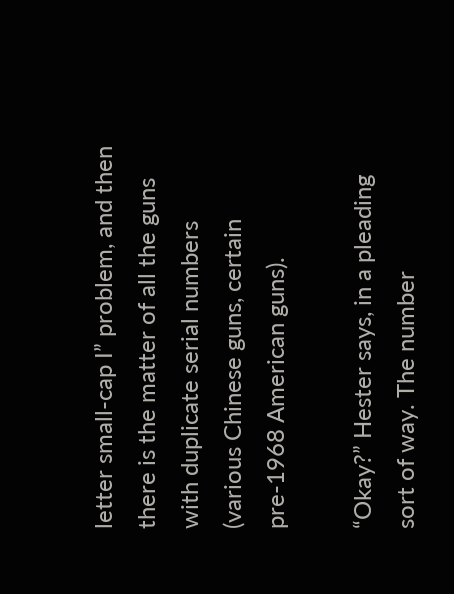letter small-cap I” problem, and then there is the matter of all the guns with duplicate serial numbers (various Chinese guns, certain pre-1968 American guns).

“Okay?” Hester says, in a pleading sort of way. The number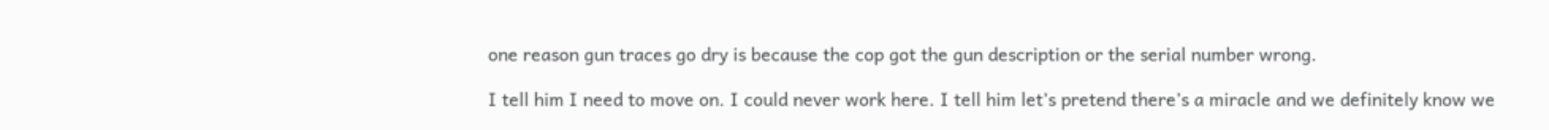one reason gun traces go dry is because the cop got the gun description or the serial number wrong.

I tell him I need to move on. I could never work here. I tell him let’s pretend there’s a miracle and we definitely know we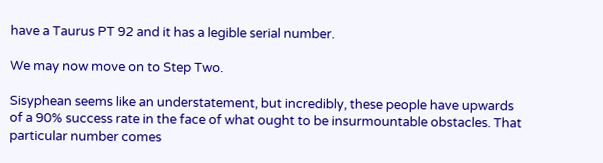have a Taurus PT 92 and it has a legible serial number.

We may now move on to Step Two.

Sisyphean seems like an understatement, but incredibly, these people have upwards of a 90% success rate in the face of what ought to be insurmountable obstacles. That particular number comes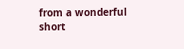from a wonderful short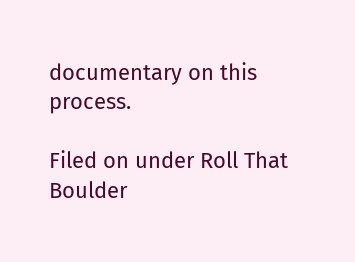documentary on this process.

Filed on under Roll That Boulder